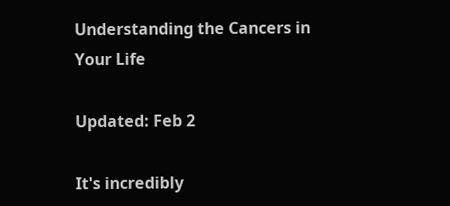Understanding the Cancers in Your Life

Updated: Feb 2

It's incredibly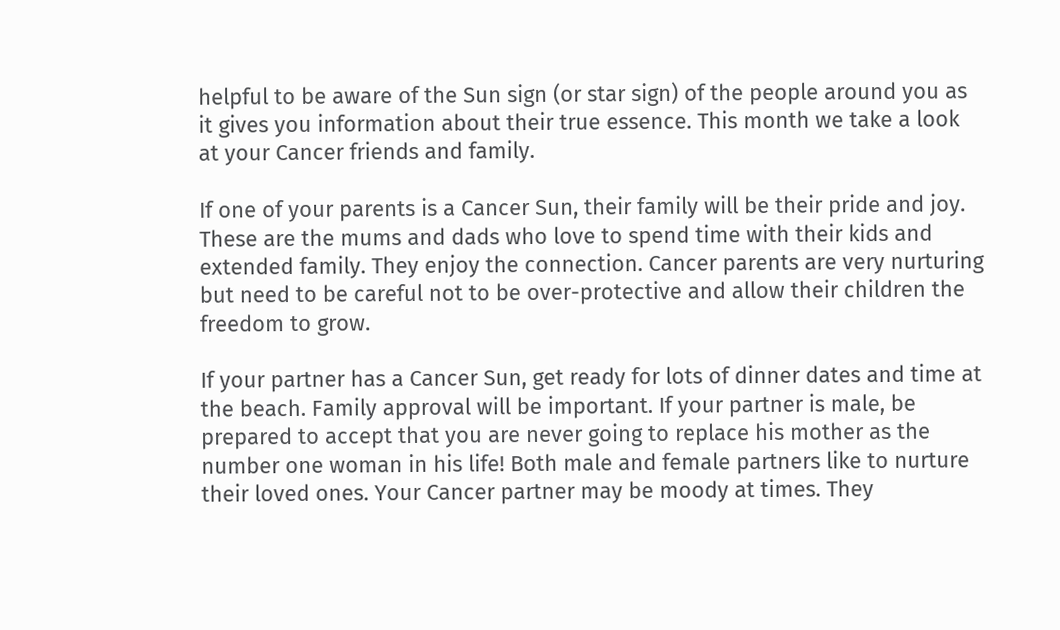helpful to be aware of the Sun sign (or star sign) of the people around you as it gives you information about their true essence. This month we take a look at your Cancer friends and family.

If one of your parents is a Cancer Sun, their family will be their pride and joy. These are the mums and dads who love to spend time with their kids and extended family. They enjoy the connection. Cancer parents are very nurturing but need to be careful not to be over-protective and allow their children the freedom to grow.

If your partner has a Cancer Sun, get ready for lots of dinner dates and time at the beach. Family approval will be important. If your partner is male, be prepared to accept that you are never going to replace his mother as the number one woman in his life! Both male and female partners like to nurture their loved ones. Your Cancer partner may be moody at times. They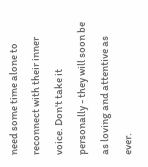need some time alone to reconnect with their inner voice. Don't take it personally - they will soon be as loving and attentive as ever.